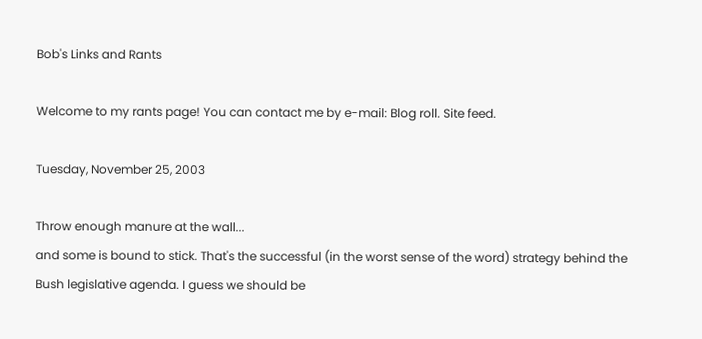Bob's Links and Rants

Welcome to my rants page! You can contact me by e-mail: Blog roll. Site feed.

Tuesday, November 25, 2003

Throw enough manure at the wall...
and some is bound to stick. That's the successful (in the worst sense of the word) strategy behind the Bush legislative agenda. I guess we should be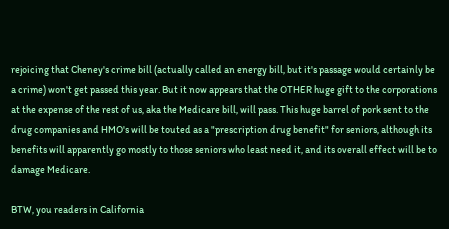rejoicing that Cheney's crime bill (actually called an energy bill, but it's passage would certainly be a crime) won't get passed this year. But it now appears that the OTHER huge gift to the corporations at the expense of the rest of us, aka the Medicare bill, will pass. This huge barrel of pork sent to the drug companies and HMO's will be touted as a "prescription drug benefit" for seniors, although its benefits will apparently go mostly to those seniors who least need it, and its overall effect will be to damage Medicare.

BTW, you readers in California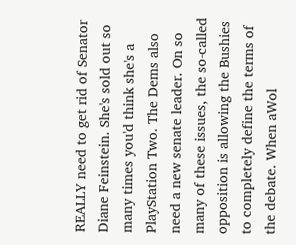REALLY need to get rid of Senator Diane Feinstein. She's sold out so many times you'd think she's a PlayStation Two. The Dems also need a new senate leader. On so many of these issues, the so-called opposition is allowing the Bushies to completely define the terms of the debate. When aWol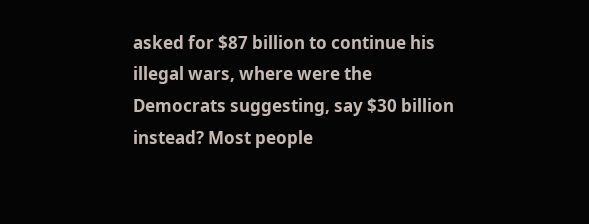asked for $87 billion to continue his illegal wars, where were the Democrats suggesting, say $30 billion instead? Most people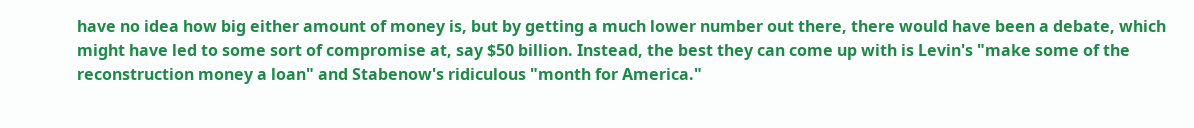have no idea how big either amount of money is, but by getting a much lower number out there, there would have been a debate, which might have led to some sort of compromise at, say $50 billion. Instead, the best they can come up with is Levin's "make some of the reconstruction money a loan" and Stabenow's ridiculous "month for America."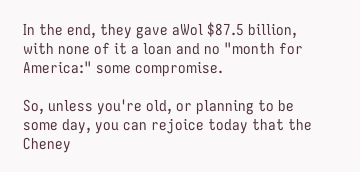In the end, they gave aWol $87.5 billion, with none of it a loan and no "month for America:" some compromise.

So, unless you're old, or planning to be some day, you can rejoice today that the Cheney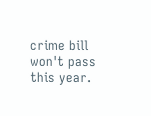crime bill won't pass this year.